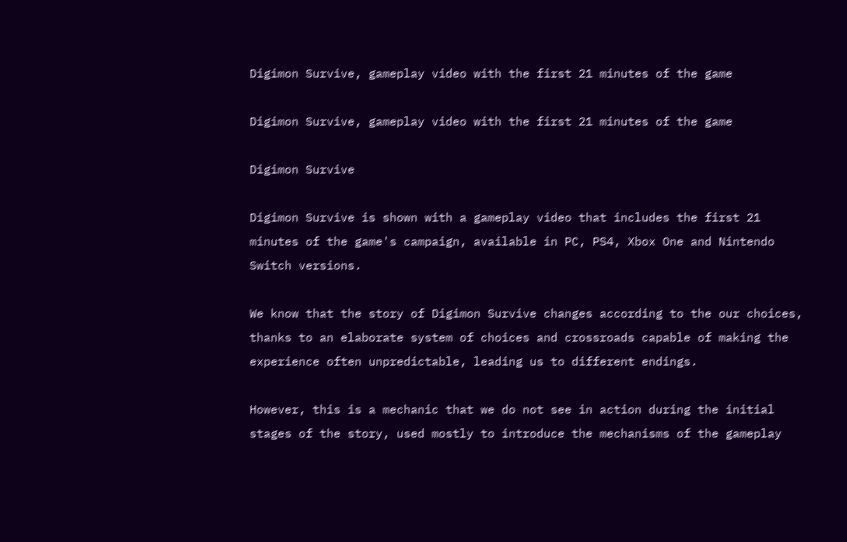Digimon Survive, gameplay video with the first 21 minutes of the game

Digimon Survive, gameplay video with the first 21 minutes of the game

Digimon Survive

Digimon Survive is shown with a gameplay video that includes the first 21 minutes of the game's campaign, available in PC, PS4, Xbox One and Nintendo Switch versions.

We know that the story of Digimon Survive changes according to the our choices, thanks to an elaborate system of choices and crossroads capable of making the experience often unpredictable, leading us to different endings.

However, this is a mechanic that we do not see in action during the initial stages of the story, used mostly to introduce the mechanisms of the gameplay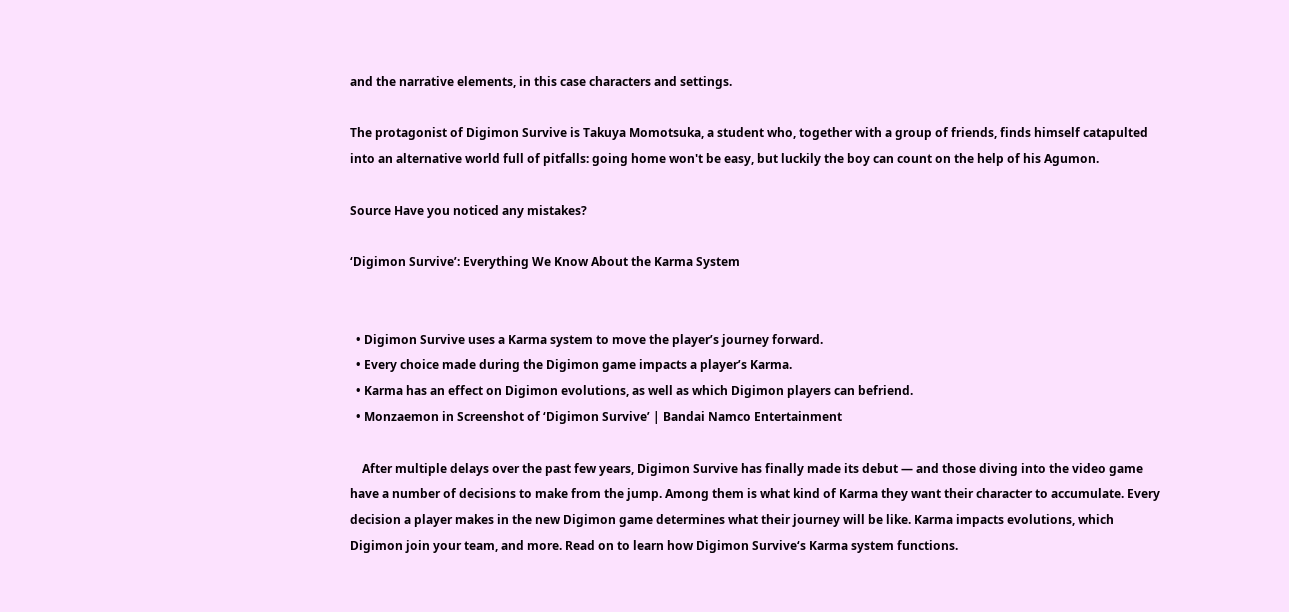and the narrative elements, in this case characters and settings.

The protagonist of Digimon Survive is Takuya Momotsuka, a student who, together with a group of friends, finds himself catapulted into an alternative world full of pitfalls: going home won't be easy, but luckily the boy can count on the help of his Agumon.

Source Have you noticed any mistakes?

‘Digimon Survive’: Everything We Know About the Karma System


  • Digimon Survive uses a Karma system to move the player’s journey forward.
  • Every choice made during the Digimon game impacts a player’s Karma.
  • Karma has an effect on Digimon evolutions, as well as which Digimon players can befriend.
  • Monzaemon in Screenshot of ‘Digimon Survive’ | Bandai Namco Entertainment

    After multiple delays over the past few years, Digimon Survive has finally made its debut — and those diving into the video game have a number of decisions to make from the jump. Among them is what kind of Karma they want their character to accumulate. Every decision a player makes in the new Digimon game determines what their journey will be like. Karma impacts evolutions, which Digimon join your team, and more. Read on to learn how Digimon Survive‘s Karma system functions.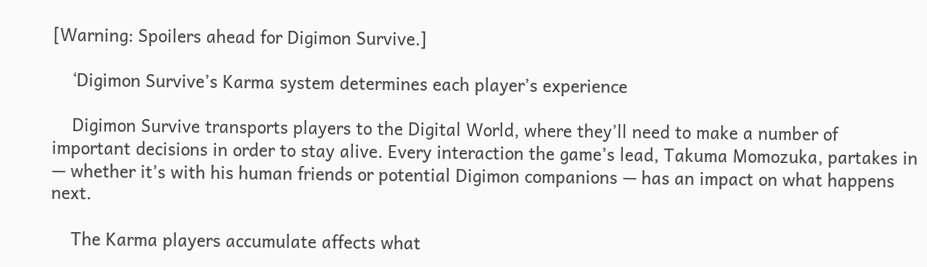[Warning: Spoilers ahead for Digimon Survive.]

    ‘Digimon Survive’s Karma system determines each player’s experience

    Digimon Survive transports players to the Digital World, where they’ll need to make a number of important decisions in order to stay alive. Every interaction the game’s lead, Takuma Momozuka, partakes in — whether it’s with his human friends or potential Digimon companions — has an impact on what happens next.

    The Karma players accumulate affects what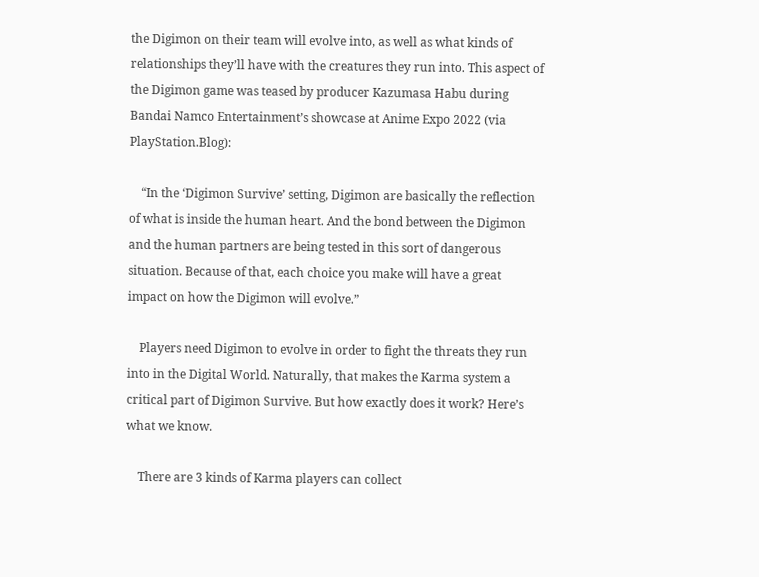the Digimon on their team will evolve into, as well as what kinds of relationships they’ll have with the creatures they run into. This aspect of the Digimon game was teased by producer Kazumasa Habu during Bandai Namco Entertainment’s showcase at Anime Expo 2022 (via PlayStation.Blog):

    “In the ‘Digimon Survive’ setting, Digimon are basically the reflection of what is inside the human heart. And the bond between the Digimon and the human partners are being tested in this sort of dangerous situation. Because of that, each choice you make will have a great impact on how the Digimon will evolve.”

    Players need Digimon to evolve in order to fight the threats they run into in the Digital World. Naturally, that makes the Karma system a critical part of Digimon Survive. But how exactly does it work? Here’s what we know.

    There are 3 kinds of Karma players can collect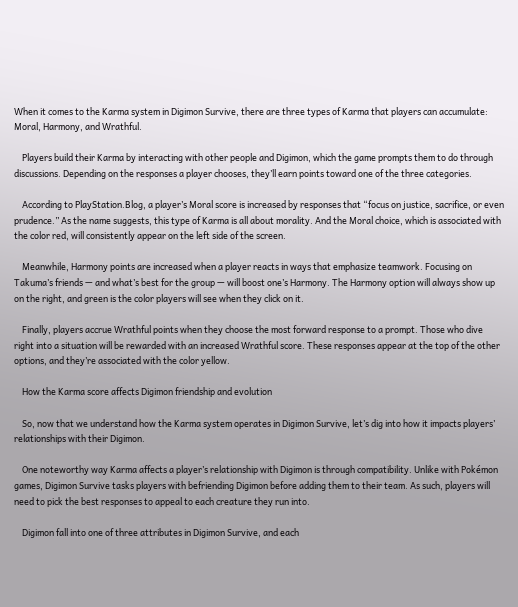When it comes to the Karma system in Digimon Survive, there are three types of Karma that players can accumulate: Moral, Harmony, and Wrathful.

    Players build their Karma by interacting with other people and Digimon, which the game prompts them to do through discussions. Depending on the responses a player chooses, they’ll earn points toward one of the three categories.

    According to PlayStation.Blog, a player’s Moral score is increased by responses that “focus on justice, sacrifice, or even prudence.” As the name suggests, this type of Karma is all about morality. And the Moral choice, which is associated with the color red, will consistently appear on the left side of the screen.

    Meanwhile, Harmony points are increased when a player reacts in ways that emphasize teamwork. Focusing on Takuma’s friends — and what’s best for the group — will boost one’s Harmony. The Harmony option will always show up on the right, and green is the color players will see when they click on it.

    Finally, players accrue Wrathful points when they choose the most forward response to a prompt. Those who dive right into a situation will be rewarded with an increased Wrathful score. These responses appear at the top of the other options, and they’re associated with the color yellow.

    How the Karma score affects Digimon friendship and evolution

    So, now that we understand how the Karma system operates in Digimon Survive, let’s dig into how it impacts players’ relationships with their Digimon.

    One noteworthy way Karma affects a player’s relationship with Digimon is through compatibility. Unlike with Pokémon games, Digimon Survive tasks players with befriending Digimon before adding them to their team. As such, players will need to pick the best responses to appeal to each creature they run into.

    Digimon fall into one of three attributes in Digimon Survive, and each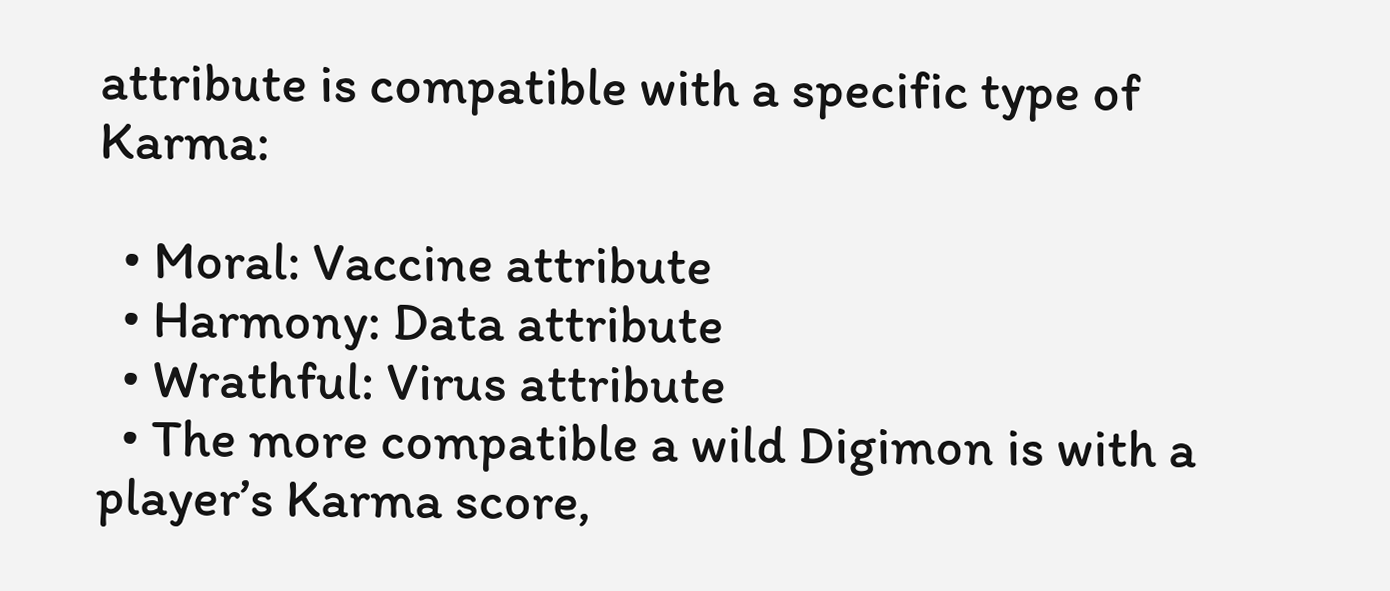attribute is compatible with a specific type of Karma:

  • Moral: Vaccine attribute
  • Harmony: Data attribute
  • Wrathful: Virus attribute
  • The more compatible a wild Digimon is with a player’s Karma score,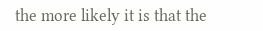the more likely it is that the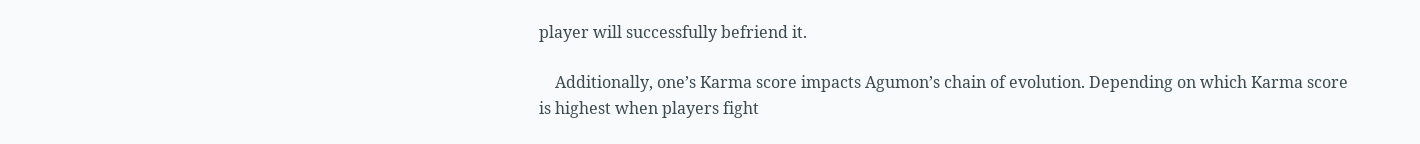player will successfully befriend it.

    Additionally, one’s Karma score impacts Agumon’s chain of evolution. Depending on which Karma score is highest when players fight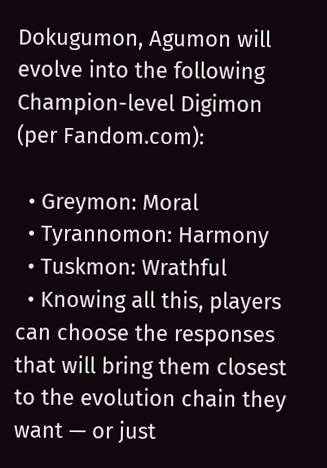Dokugumon, Agumon will evolve into the following Champion-level Digimon (per Fandom.com):

  • Greymon: Moral
  • Tyrannomon: Harmony
  • Tuskmon: Wrathful
  • Knowing all this, players can choose the responses that will bring them closest to the evolution chain they want — or just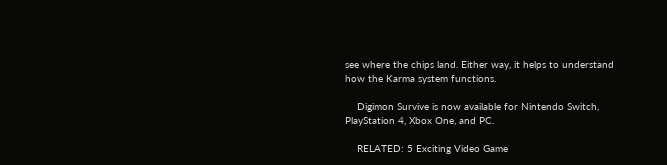see where the chips land. Either way, it helps to understand how the Karma system functions.

    Digimon Survive is now available for Nintendo Switch, PlayStation 4, Xbox One, and PC.

    RELATED: 5 Exciting Video Game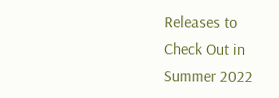Releases to Check Out in Summer 2022